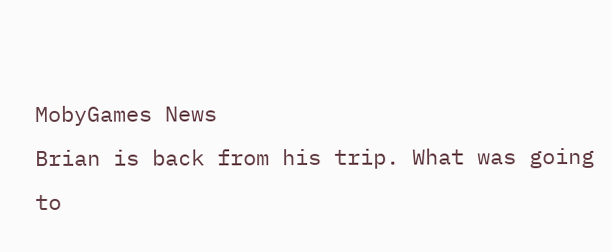MobyGames News
Brian is back from his trip. What was going to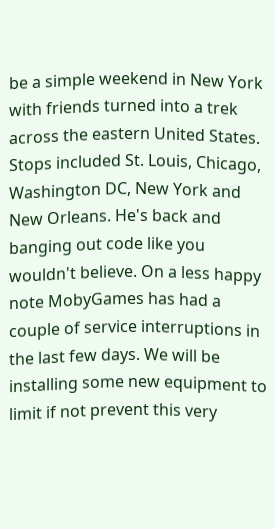be a simple weekend in New York with friends turned into a trek across the eastern United States. Stops included St. Louis, Chicago, Washington DC, New York and New Orleans. He's back and banging out code like you wouldn't believe. On a less happy note MobyGames has had a couple of service interruptions in the last few days. We will be installing some new equipment to limit if not prevent this very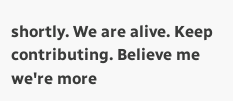shortly. We are alive. Keep contributing. Believe me we're more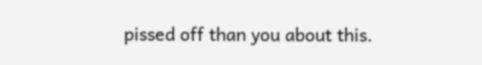pissed off than you about this.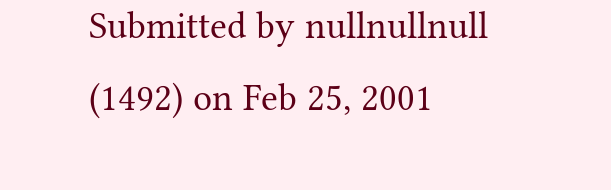Submitted by nullnullnull (1492) on Feb 25, 2001